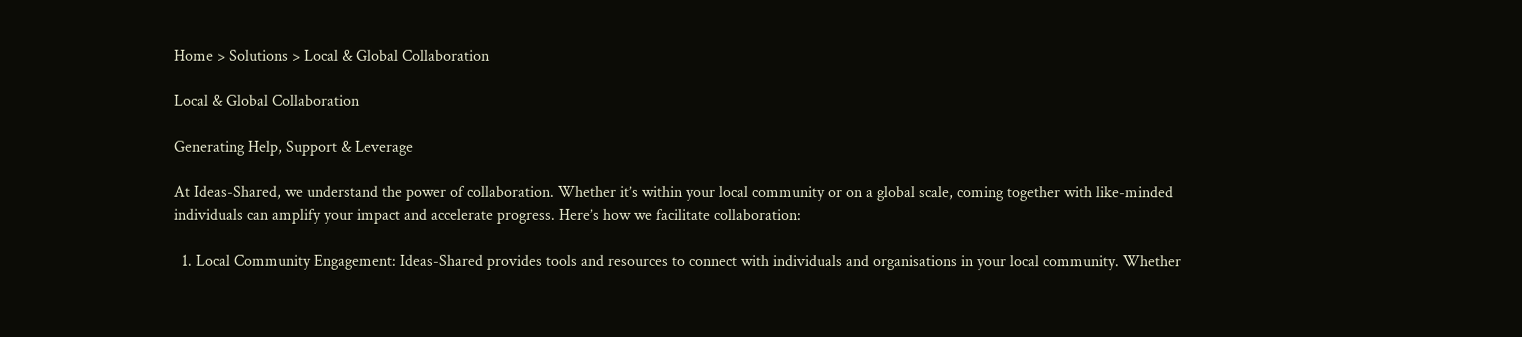Home > Solutions > Local & Global Collaboration

Local & Global Collaboration

Generating Help, Support & Leverage

At Ideas-Shared, we understand the power of collaboration. Whether it’s within your local community or on a global scale, coming together with like-minded individuals can amplify your impact and accelerate progress. Here’s how we facilitate collaboration:

  1. Local Community Engagement: Ideas-Shared provides tools and resources to connect with individuals and organisations in your local community. Whether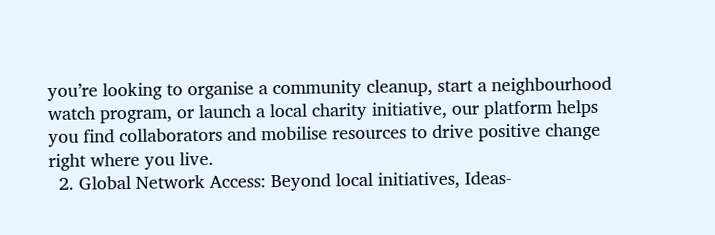you’re looking to organise a community cleanup, start a neighbourhood watch program, or launch a local charity initiative, our platform helps you find collaborators and mobilise resources to drive positive change right where you live.
  2. Global Network Access: Beyond local initiatives, Ideas-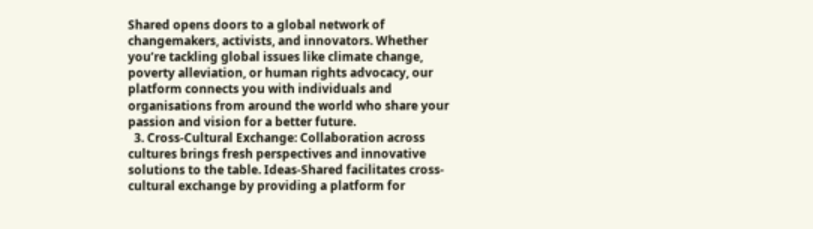Shared opens doors to a global network of changemakers, activists, and innovators. Whether you’re tackling global issues like climate change, poverty alleviation, or human rights advocacy, our platform connects you with individuals and organisations from around the world who share your passion and vision for a better future.
  3. Cross-Cultural Exchange: Collaboration across cultures brings fresh perspectives and innovative solutions to the table. Ideas-Shared facilitates cross-cultural exchange by providing a platform for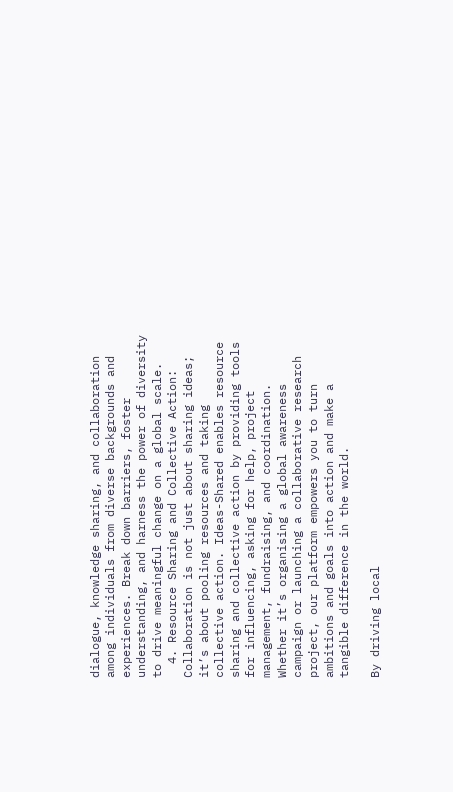dialogue, knowledge sharing, and collaboration among individuals from diverse backgrounds and experiences. Break down barriers, foster understanding, and harness the power of diversity to drive meaningful change on a global scale.
  4. Resource Sharing and Collective Action: Collaboration is not just about sharing ideas; it’s about pooling resources and taking collective action. Ideas-Shared enables resource sharing and collective action by providing tools for influencing, asking for help, project management, fundraising, and coordination. Whether it’s organising a global awareness campaign or launching a collaborative research project, our platform empowers you to turn ambitions and goals into action and make a tangible difference in the world.

By driving local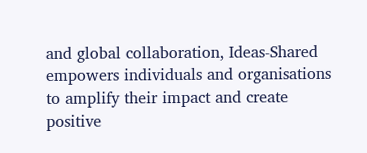and global collaboration, Ideas-Shared empowers individuals and organisations to amplify their impact and create positive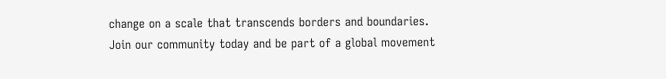change on a scale that transcends borders and boundaries. Join our community today and be part of a global movement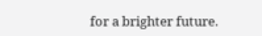for a brighter future.